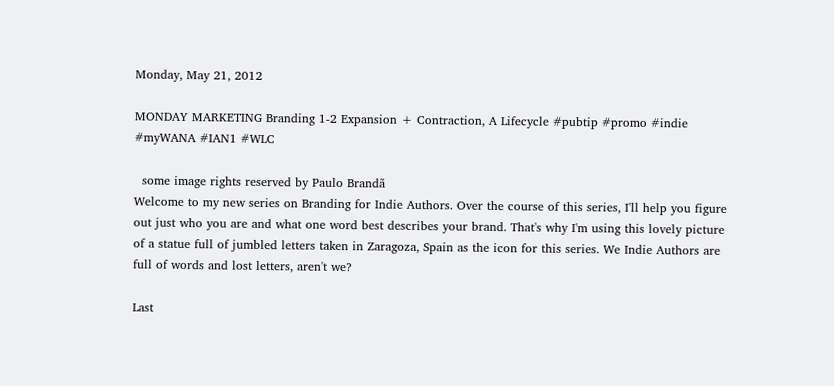Monday, May 21, 2012

MONDAY MARKETING Branding 1-2 Expansion + Contraction, A Lifecycle #pubtip #promo #indie #myWANA #IAN1 #WLC

  some image rights reserved by Paulo Brandã
Welcome to my new series on Branding for Indie Authors. Over the course of this series, I'll help you figure out just who you are and what one word best describes your brand. That's why I'm using this lovely picture of a statue full of jumbled letters taken in Zaragoza, Spain as the icon for this series. We Indie Authors are full of words and lost letters, aren't we?

Last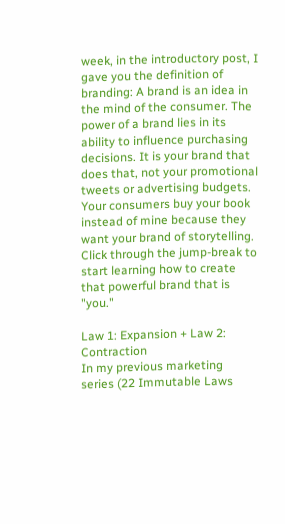week, in the introductory post, I gave you the definition of branding: A brand is an idea in the mind of the consumer. The power of a brand lies in its ability to influence purchasing decisions. It is your brand that does that, not your promotional tweets or advertising budgets. Your consumers buy your book instead of mine because they want your brand of storytelling. Click through the jump-break to start learning how to create that powerful brand that is "you."

Law 1: Expansion + Law 2: Contraction
In my previous marketing series (22 Immutable Laws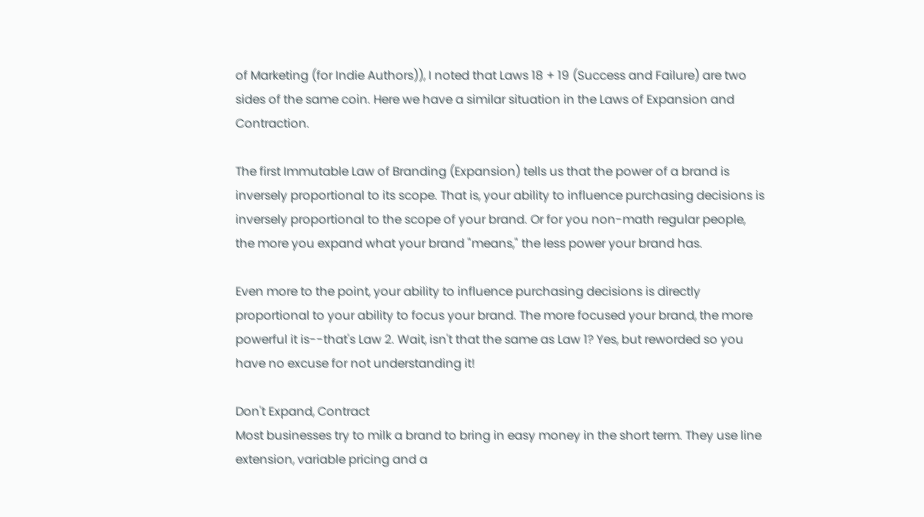of Marketing (for Indie Authors)), I noted that Laws 18 + 19 (Success and Failure) are two sides of the same coin. Here we have a similar situation in the Laws of Expansion and Contraction.

The first Immutable Law of Branding (Expansion) tells us that the power of a brand is inversely proportional to its scope. That is, your ability to influence purchasing decisions is inversely proportional to the scope of your brand. Or for you non-math regular people, the more you expand what your brand "means," the less power your brand has.

Even more to the point, your ability to influence purchasing decisions is directly proportional to your ability to focus your brand. The more focused your brand, the more powerful it is--that's Law 2. Wait, isn't that the same as Law 1? Yes, but reworded so you have no excuse for not understanding it!

Don't Expand, Contract
Most businesses try to milk a brand to bring in easy money in the short term. They use line extension, variable pricing and a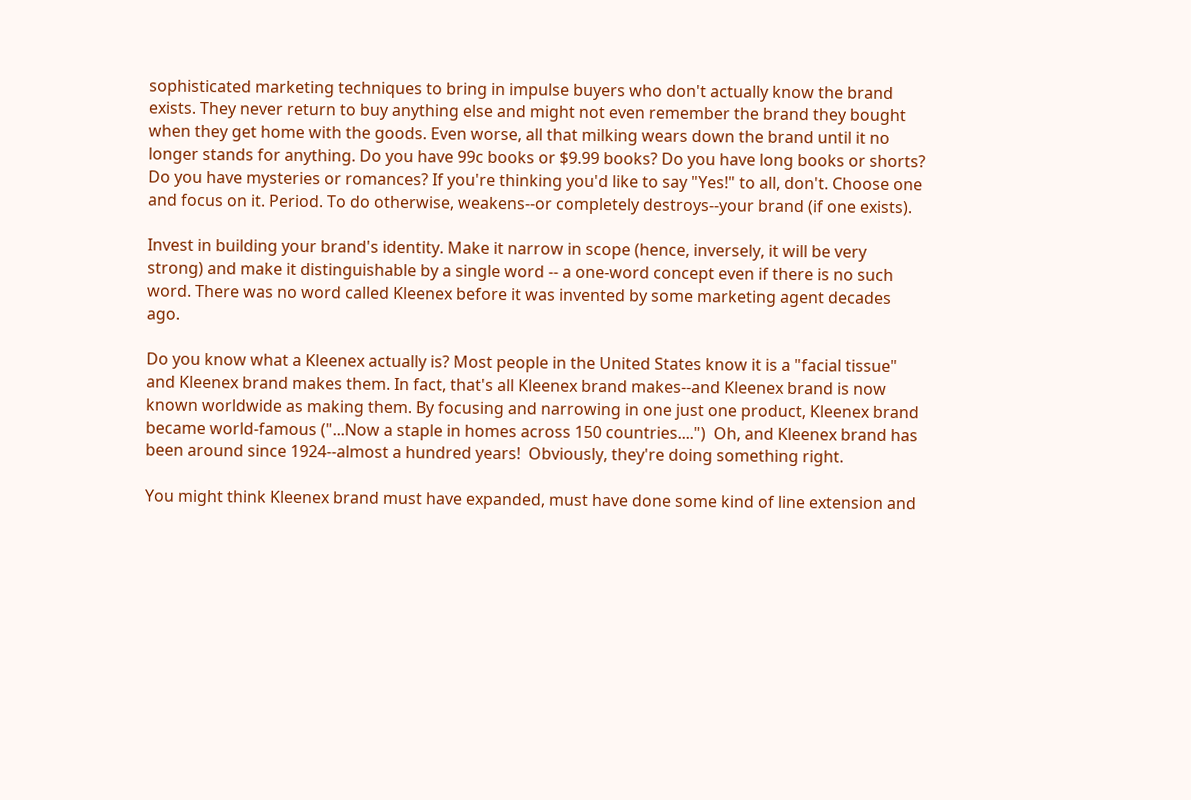sophisticated marketing techniques to bring in impulse buyers who don't actually know the brand exists. They never return to buy anything else and might not even remember the brand they bought when they get home with the goods. Even worse, all that milking wears down the brand until it no longer stands for anything. Do you have 99c books or $9.99 books? Do you have long books or shorts? Do you have mysteries or romances? If you're thinking you'd like to say "Yes!" to all, don't. Choose one and focus on it. Period. To do otherwise, weakens--or completely destroys--your brand (if one exists).

Invest in building your brand's identity. Make it narrow in scope (hence, inversely, it will be very strong) and make it distinguishable by a single word -- a one-word concept even if there is no such word. There was no word called Kleenex before it was invented by some marketing agent decades ago.

Do you know what a Kleenex actually is? Most people in the United States know it is a "facial tissue" and Kleenex brand makes them. In fact, that's all Kleenex brand makes--and Kleenex brand is now known worldwide as making them. By focusing and narrowing in one just one product, Kleenex brand became world-famous ("...Now a staple in homes across 150 countries....")  Oh, and Kleenex brand has been around since 1924--almost a hundred years!  Obviously, they're doing something right.

You might think Kleenex brand must have expanded, must have done some kind of line extension and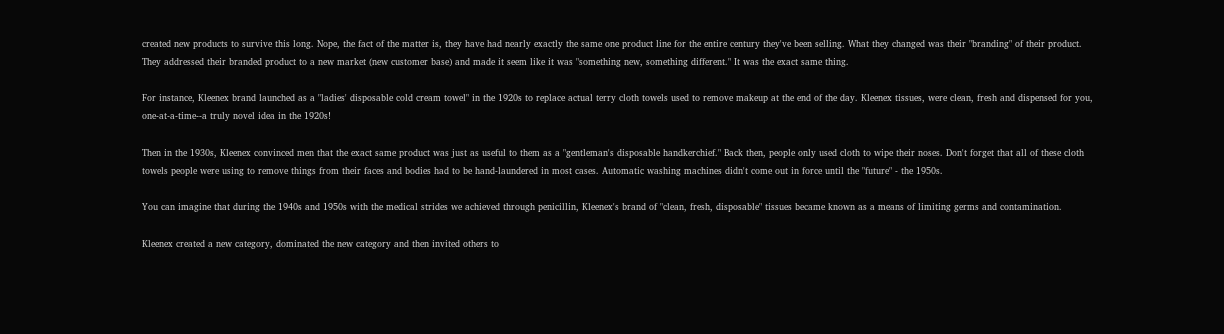created new products to survive this long. Nope, the fact of the matter is, they have had nearly exactly the same one product line for the entire century they've been selling. What they changed was their "branding" of their product. They addressed their branded product to a new market (new customer base) and made it seem like it was "something new, something different." It was the exact same thing.

For instance, Kleenex brand launched as a "ladies' disposable cold cream towel" in the 1920s to replace actual terry cloth towels used to remove makeup at the end of the day. Kleenex tissues, were clean, fresh and dispensed for you, one-at-a-time--a truly novel idea in the 1920s!

Then in the 1930s, Kleenex convinced men that the exact same product was just as useful to them as a "gentleman's disposable handkerchief." Back then, people only used cloth to wipe their noses. Don't forget that all of these cloth towels people were using to remove things from their faces and bodies had to be hand-laundered in most cases. Automatic washing machines didn't come out in force until the "future" - the 1950s.

You can imagine that during the 1940s and 1950s with the medical strides we achieved through penicillin, Kleenex's brand of "clean, fresh, disposable" tissues became known as a means of limiting germs and contamination.

Kleenex created a new category, dominated the new category and then invited others to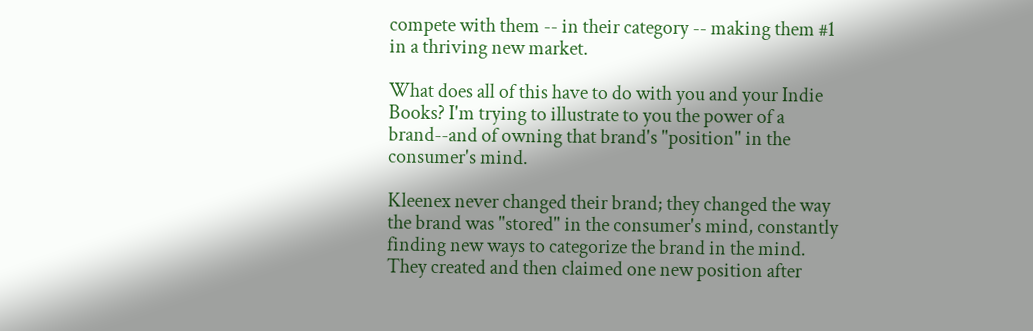compete with them -- in their category -- making them #1 in a thriving new market.

What does all of this have to do with you and your Indie Books? I'm trying to illustrate to you the power of a brand--and of owning that brand's "position" in the consumer's mind.

Kleenex never changed their brand; they changed the way the brand was "stored" in the consumer's mind, constantly finding new ways to categorize the brand in the mind. They created and then claimed one new position after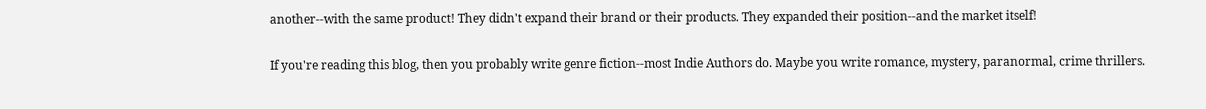another--with the same product! They didn't expand their brand or their products. They expanded their position--and the market itself!

If you're reading this blog, then you probably write genre fiction--most Indie Authors do. Maybe you write romance, mystery, paranormal, crime thrillers.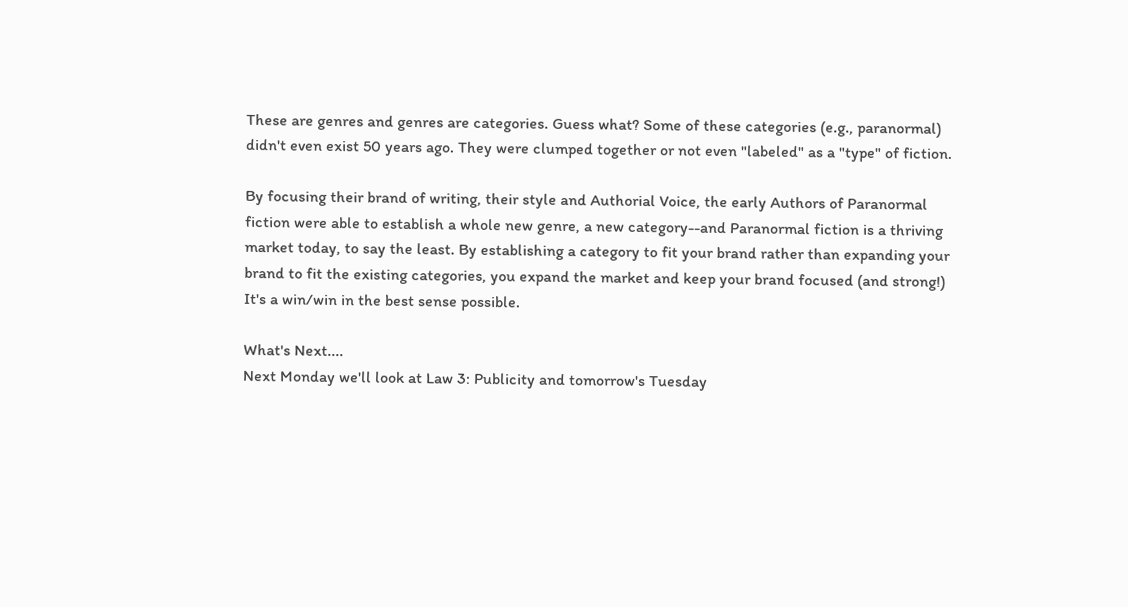These are genres and genres are categories. Guess what? Some of these categories (e.g., paranormal) didn't even exist 50 years ago. They were clumped together or not even "labeled" as a "type" of fiction.

By focusing their brand of writing, their style and Authorial Voice, the early Authors of Paranormal fiction were able to establish a whole new genre, a new category--and Paranormal fiction is a thriving market today, to say the least. By establishing a category to fit your brand rather than expanding your brand to fit the existing categories, you expand the market and keep your brand focused (and strong!) It's a win/win in the best sense possible.

What's Next....
Next Monday we'll look at Law 3: Publicity and tomorrow's Tuesday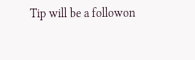Tip will be a followon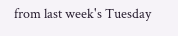from last week's Tuesday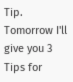Tip. Tomorrow I'll give you 3 Tips for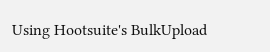Using Hootsuite's BulkUpload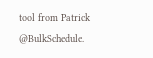tool from Patrick @BulkSchedule.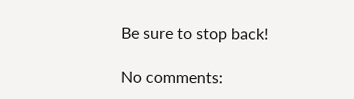Be sure to stop back!

No comments: